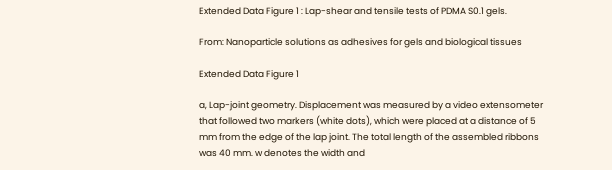Extended Data Figure 1 : Lap-shear and tensile tests of PDMA S0.1 gels.

From: Nanoparticle solutions as adhesives for gels and biological tissues

Extended Data Figure 1

a, Lap-joint geometry. Displacement was measured by a video extensometer that followed two markers (white dots), which were placed at a distance of 5 mm from the edge of the lap joint. The total length of the assembled ribbons was 40 mm. w denotes the width and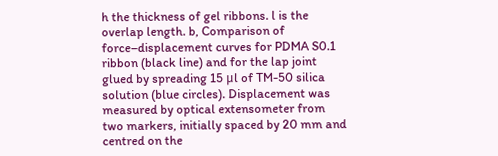h the thickness of gel ribbons. l is the overlap length. b, Comparison of force–displacement curves for PDMA S0.1 ribbon (black line) and for the lap joint glued by spreading 15 μl of TM-50 silica solution (blue circles). Displacement was measured by optical extensometer from two markers, initially spaced by 20 mm and centred on the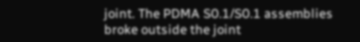joint. The PDMA S0.1/S0.1 assemblies broke outside the joint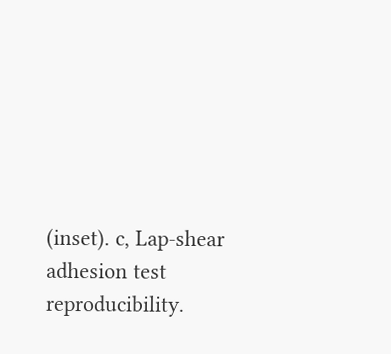(inset). c, Lap-shear adhesion test reproducibility.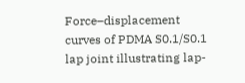Force–displacement curves of PDMA S0.1/S0.1 lap joint illustrating lap-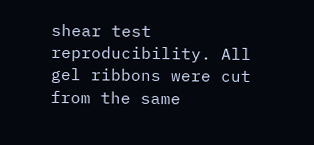shear test reproducibility. All gel ribbons were cut from the same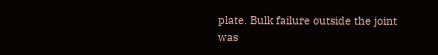plate. Bulk failure outside the joint was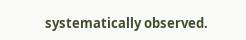systematically observed.